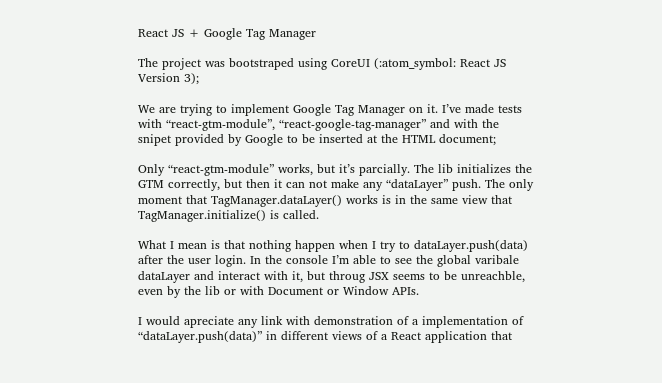React JS + Google Tag Manager

The project was bootstraped using CoreUI (:atom_symbol: React JS Version 3);

We are trying to implement Google Tag Manager on it. I’ve made tests with “react-gtm-module”, “react-google-tag-manager” and with the snipet provided by Google to be inserted at the HTML document;

Only “react-gtm-module” works, but it’s parcially. The lib initializes the GTM correctly, but then it can not make any “dataLayer” push. The only moment that TagManager.dataLayer() works is in the same view that TagManager.initialize() is called.

What I mean is that nothing happen when I try to dataLayer.push(data) after the user login. In the console I’m able to see the global varibale dataLayer and interact with it, but throug JSX seems to be unreachble, even by the lib or with Document or Window APIs.

I would apreciate any link with demonstration of a implementation of “dataLayer.push(data)” in different views of a React application that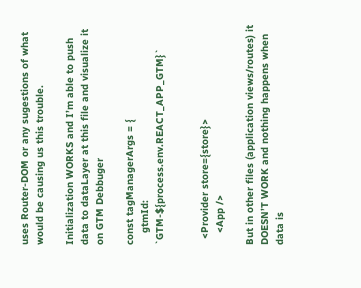uses Router-DOM or any sugestions of what would be causing us this trouble.

Initialization WORKS and I’m able to push data to dataLayer at this file and visualize it on GTM Debbuger

const tagManagerArgs = {
    gtmId: `GTM-${process.env.REACT_APP_GTM}`


  <Provider store={store}>
    <App />

But in other files (application views/routes) it DOESN’T WORK and nothing happens when data is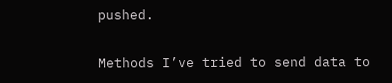pushed.

Methods I’ve tried to send data to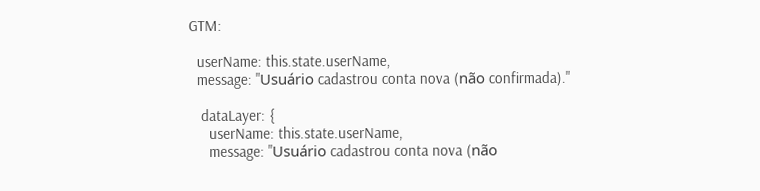GTM:

  userName: this.state.userName,
  message: "Usuário cadastrou conta nova (não confirmada)."

   dataLayer: {
     userName: this.state.userName,
     message: "Usuário cadastrou conta nova (não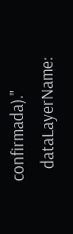confirmada)."
   dataLayerName: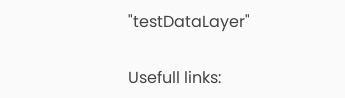"testDataLayer"

Usefull links: